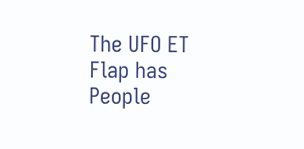The UFO ET Flap has People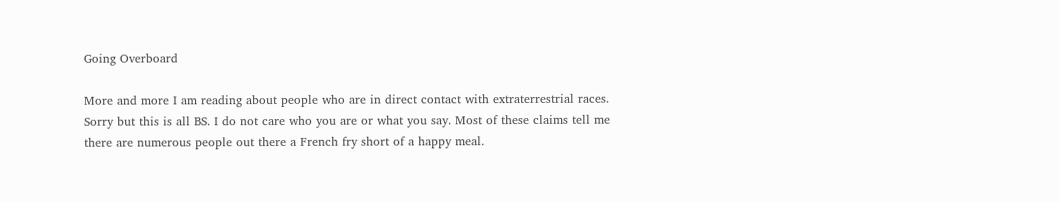Going Overboard

More and more I am reading about people who are in direct contact with extraterrestrial races. Sorry but this is all BS. I do not care who you are or what you say. Most of these claims tell me there are numerous people out there a French fry short of a happy meal.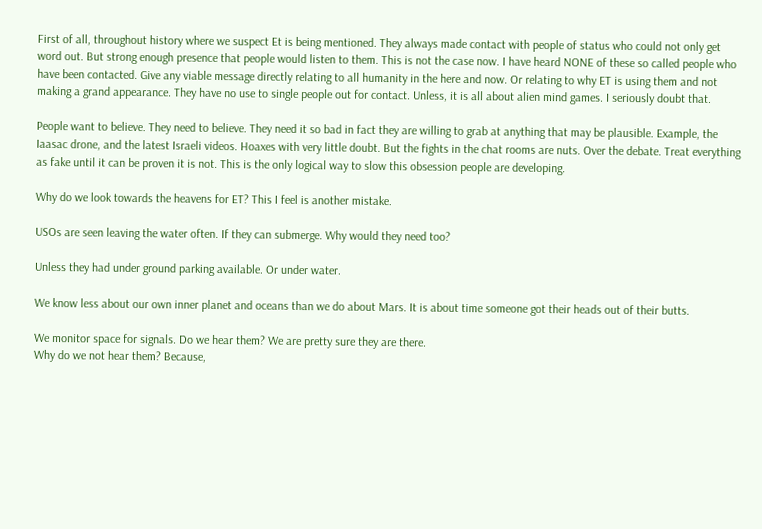First of all, throughout history where we suspect Et is being mentioned. They always made contact with people of status who could not only get word out. But strong enough presence that people would listen to them. This is not the case now. I have heard NONE of these so called people who have been contacted. Give any viable message directly relating to all humanity in the here and now. Or relating to why ET is using them and not making a grand appearance. They have no use to single people out for contact. Unless, it is all about alien mind games. I seriously doubt that.

People want to believe. They need to believe. They need it so bad in fact they are willing to grab at anything that may be plausible. Example, the Iaasac drone, and the latest Israeli videos. Hoaxes with very little doubt. But the fights in the chat rooms are nuts. Over the debate. Treat everything as fake until it can be proven it is not. This is the only logical way to slow this obsession people are developing.

Why do we look towards the heavens for ET? This I feel is another mistake.

USOs are seen leaving the water often. If they can submerge. Why would they need too?

Unless they had under ground parking available. Or under water.

We know less about our own inner planet and oceans than we do about Mars. It is about time someone got their heads out of their butts.

We monitor space for signals. Do we hear them? We are pretty sure they are there.
Why do we not hear them? Because,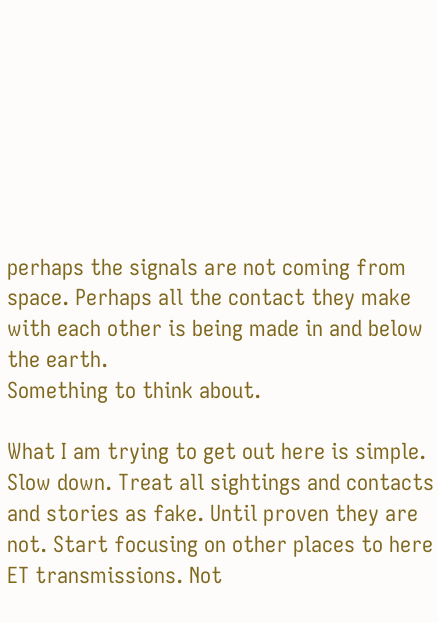perhaps the signals are not coming from space. Perhaps all the contact they make with each other is being made in and below the earth.
Something to think about.

What I am trying to get out here is simple. Slow down. Treat all sightings and contacts and stories as fake. Until proven they are not. Start focusing on other places to here ET transmissions. Not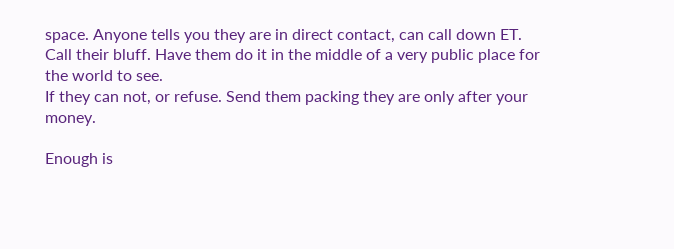space. Anyone tells you they are in direct contact, can call down ET. Call their bluff. Have them do it in the middle of a very public place for the world to see.
If they can not, or refuse. Send them packing they are only after your money.

Enough is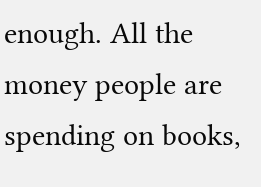enough. All the money people are spending on books,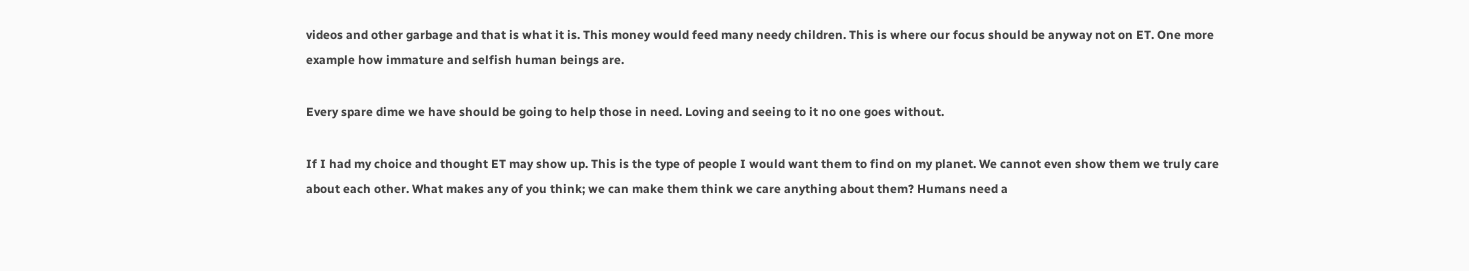videos and other garbage and that is what it is. This money would feed many needy children. This is where our focus should be anyway not on ET. One more example how immature and selfish human beings are.

Every spare dime we have should be going to help those in need. Loving and seeing to it no one goes without.

If I had my choice and thought ET may show up. This is the type of people I would want them to find on my planet. We cannot even show them we truly care about each other. What makes any of you think; we can make them think we care anything about them? Humans need a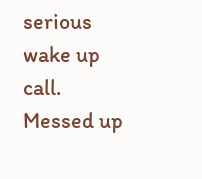serious wake up call. Messed up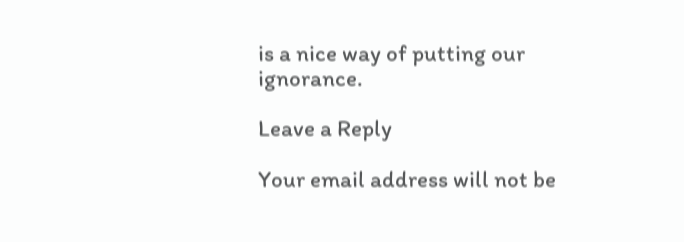is a nice way of putting our ignorance.

Leave a Reply

Your email address will not be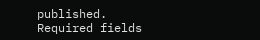published. Required fields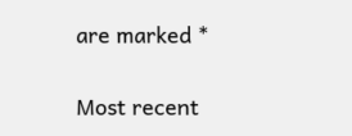are marked *


Most recent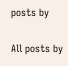posts by

All posts by